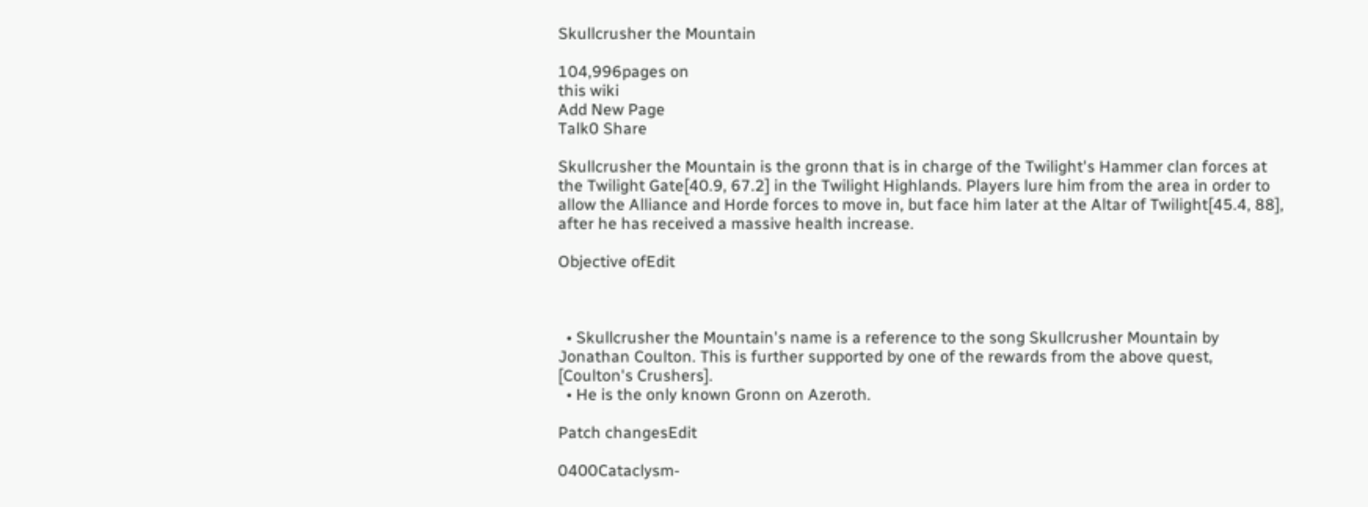Skullcrusher the Mountain

104,996pages on
this wiki
Add New Page
Talk0 Share

Skullcrusher the Mountain is the gronn that is in charge of the Twilight's Hammer clan forces at the Twilight Gate[40.9, 67.2] in the Twilight Highlands. Players lure him from the area in order to allow the Alliance and Horde forces to move in, but face him later at the Altar of Twilight[45.4, 88], after he has received a massive health increase.

Objective ofEdit



  • Skullcrusher the Mountain's name is a reference to the song Skullcrusher Mountain by Jonathan Coulton. This is further supported by one of the rewards from the above quest, [Coulton's Crushers].
  • He is the only known Gronn on Azeroth.

Patch changesEdit

0400Cataclysm-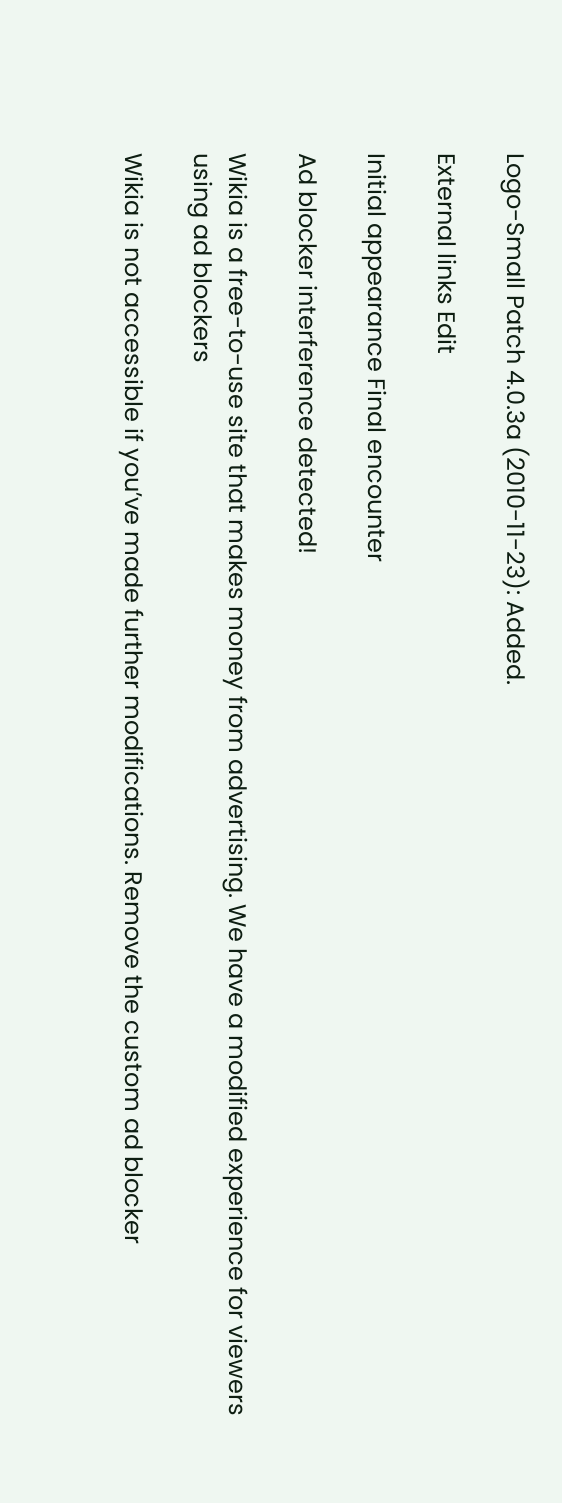Logo-Small Patch 4.0.3a (2010-11-23): Added.

External links Edit

Initial appearance Final encounter

Ad blocker interference detected!

Wikia is a free-to-use site that makes money from advertising. We have a modified experience for viewers using ad blockers

Wikia is not accessible if you’ve made further modifications. Remove the custom ad blocker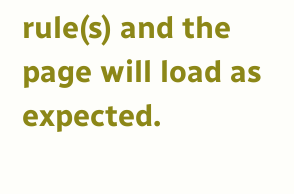rule(s) and the page will load as expected.